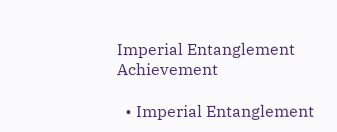Imperial Entanglement Achievement

  • Imperial Entanglement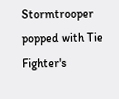Stormtrooper popped with Tie Fighter's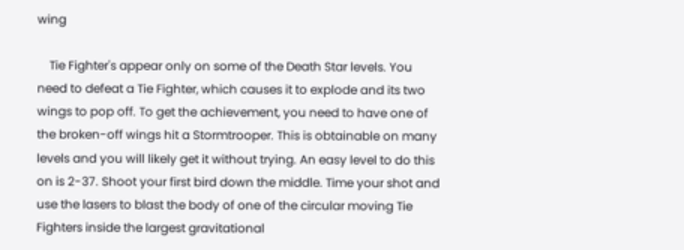wing

    Tie Fighter's appear only on some of the Death Star levels. You need to defeat a Tie Fighter, which causes it to explode and its two wings to pop off. To get the achievement, you need to have one of the broken-off wings hit a Stormtrooper. This is obtainable on many levels and you will likely get it without trying. An easy level to do this on is 2-37. Shoot your first bird down the middle. Time your shot and use the lasers to blast the body of one of the circular moving Tie Fighters inside the largest gravitational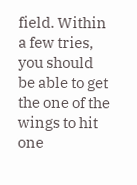field. Within a few tries, you should be able to get the one of the wings to hit one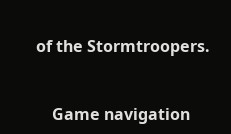of the Stormtroopers.


    Game navigation